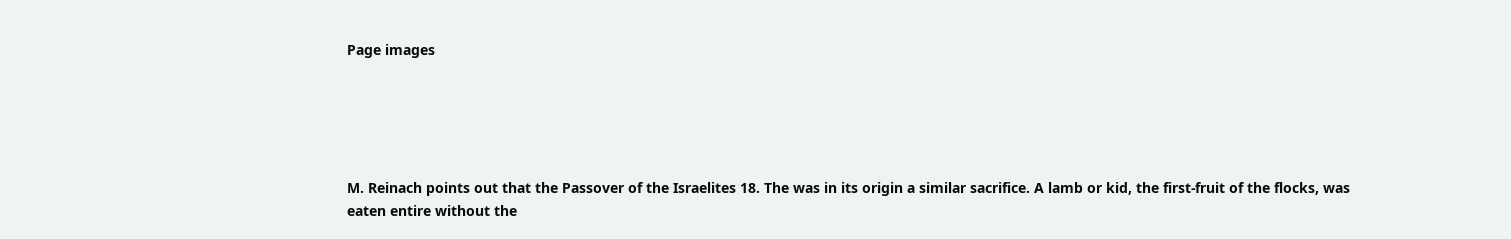Page images





M. Reinach points out that the Passover of the Israelites 18. The was in its origin a similar sacrifice. A lamb or kid, the first-fruit of the flocks, was eaten entire without the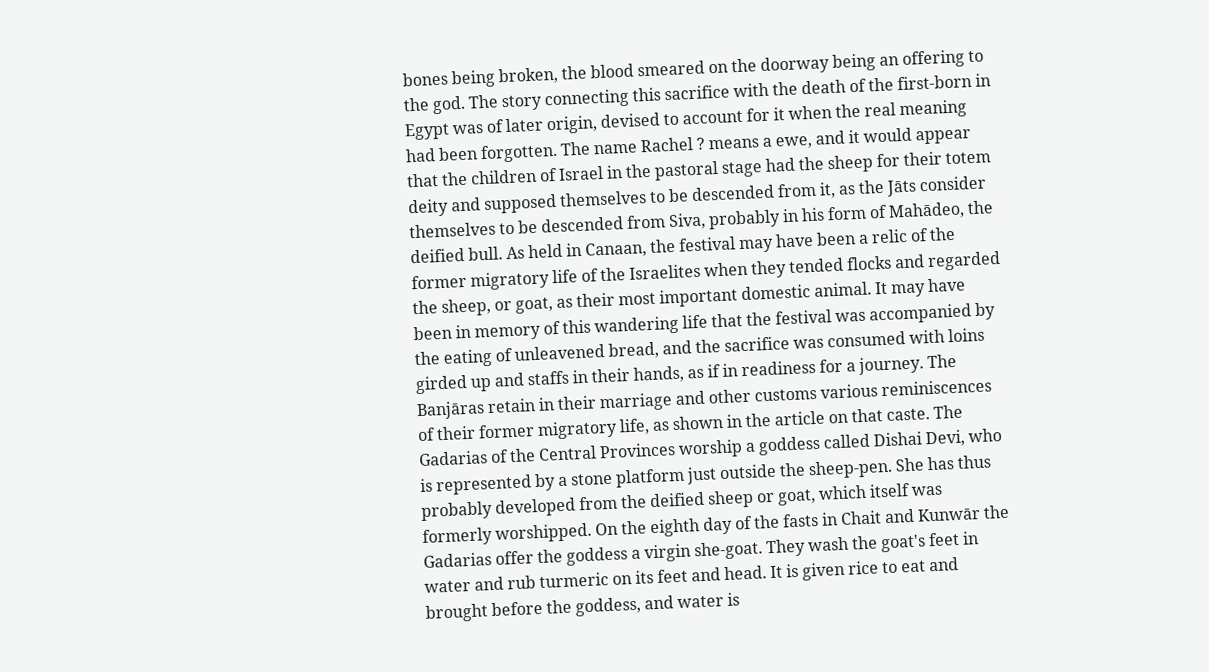bones being broken, the blood smeared on the doorway being an offering to the god. The story connecting this sacrifice with the death of the first-born in Egypt was of later origin, devised to account for it when the real meaning had been forgotten. The name Rachel ? means a ewe, and it would appear that the children of Israel in the pastoral stage had the sheep for their totem deity and supposed themselves to be descended from it, as the Jāts consider themselves to be descended from Siva, probably in his form of Mahādeo, the deified bull. As held in Canaan, the festival may have been a relic of the former migratory life of the Israelites when they tended flocks and regarded the sheep, or goat, as their most important domestic animal. It may have been in memory of this wandering life that the festival was accompanied by the eating of unleavened bread, and the sacrifice was consumed with loins girded up and staffs in their hands, as if in readiness for a journey. The Banjāras retain in their marriage and other customs various reminiscences of their former migratory life, as shown in the article on that caste. The Gadarias of the Central Provinces worship a goddess called Dishai Devi, who is represented by a stone platform just outside the sheep-pen. She has thus probably developed from the deified sheep or goat, which itself was formerly worshipped. On the eighth day of the fasts in Chait and Kunwār the Gadarias offer the goddess a virgin she-goat. They wash the goat's feet in water and rub turmeric on its feet and head. It is given rice to eat and brought before the goddess, and water is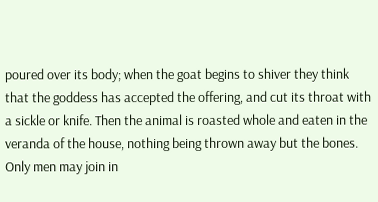poured over its body; when the goat begins to shiver they think that the goddess has accepted the offering, and cut its throat with a sickle or knife. Then the animal is roasted whole and eaten in the veranda of the house, nothing being thrown away but the bones. Only men may join in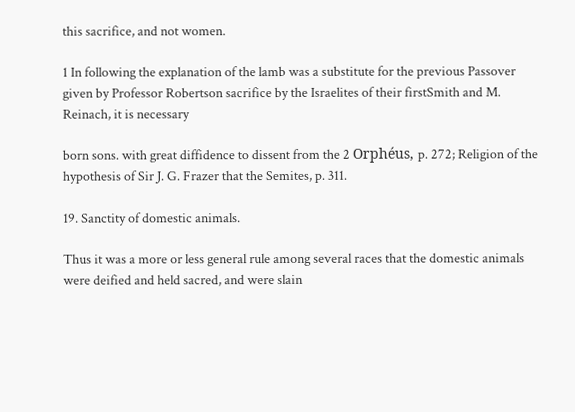this sacrifice, and not women.

1 In following the explanation of the lamb was a substitute for the previous Passover given by Professor Robertson sacrifice by the Israelites of their firstSmith and M. Reinach, it is necessary

born sons. with great diffidence to dissent from the 2 Orphéus, p. 272; Religion of the hypothesis of Sir J. G. Frazer that the Semites, p. 311.

19. Sanctity of domestic animals.

Thus it was a more or less general rule among several races that the domestic animals were deified and held sacred, and were slain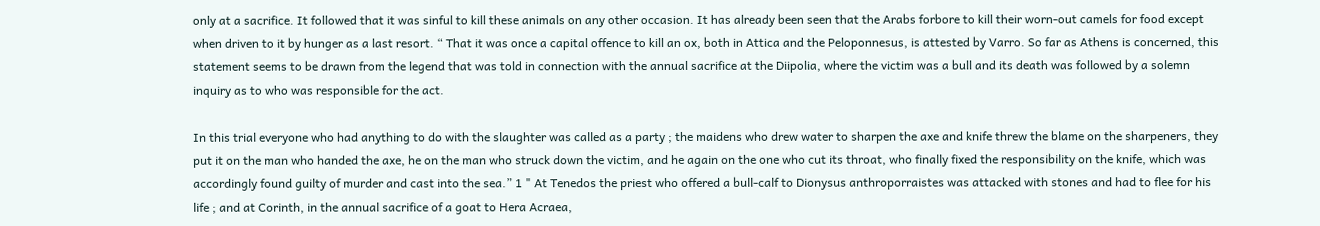only at a sacrifice. It followed that it was sinful to kill these animals on any other occasion. It has already been seen that the Arabs forbore to kill their worn-out camels for food except when driven to it by hunger as a last resort. “ That it was once a capital offence to kill an ox, both in Attica and the Peloponnesus, is attested by Varro. So far as Athens is concerned, this statement seems to be drawn from the legend that was told in connection with the annual sacrifice at the Diipolia, where the victim was a bull and its death was followed by a solemn inquiry as to who was responsible for the act.

In this trial everyone who had anything to do with the slaughter was called as a party ; the maidens who drew water to sharpen the axe and knife threw the blame on the sharpeners, they put it on the man who handed the axe, he on the man who struck down the victim, and he again on the one who cut its throat, who finally fixed the responsibility on the knife, which was accordingly found guilty of murder and cast into the sea.” 1 " At Tenedos the priest who offered a bull-calf to Dionysus anthroporraistes was attacked with stones and had to flee for his life ; and at Corinth, in the annual sacrifice of a goat to Hera Acraea,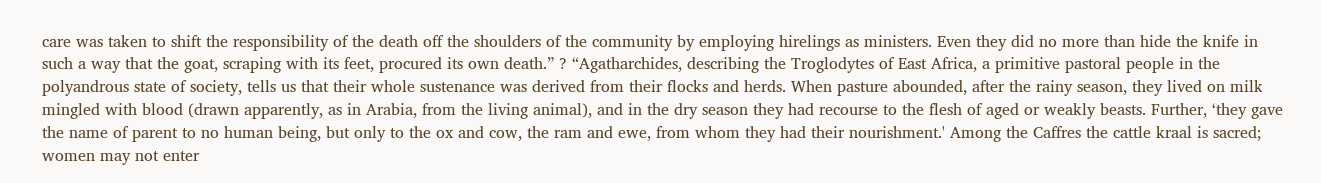care was taken to shift the responsibility of the death off the shoulders of the community by employing hirelings as ministers. Even they did no more than hide the knife in such a way that the goat, scraping with its feet, procured its own death.” ? “Agatharchides, describing the Troglodytes of East Africa, a primitive pastoral people in the polyandrous state of society, tells us that their whole sustenance was derived from their flocks and herds. When pasture abounded, after the rainy season, they lived on milk mingled with blood (drawn apparently, as in Arabia, from the living animal), and in the dry season they had recourse to the flesh of aged or weakly beasts. Further, ‘they gave the name of parent to no human being, but only to the ox and cow, the ram and ewe, from whom they had their nourishment.' Among the Caffres the cattle kraal is sacred; women may not enter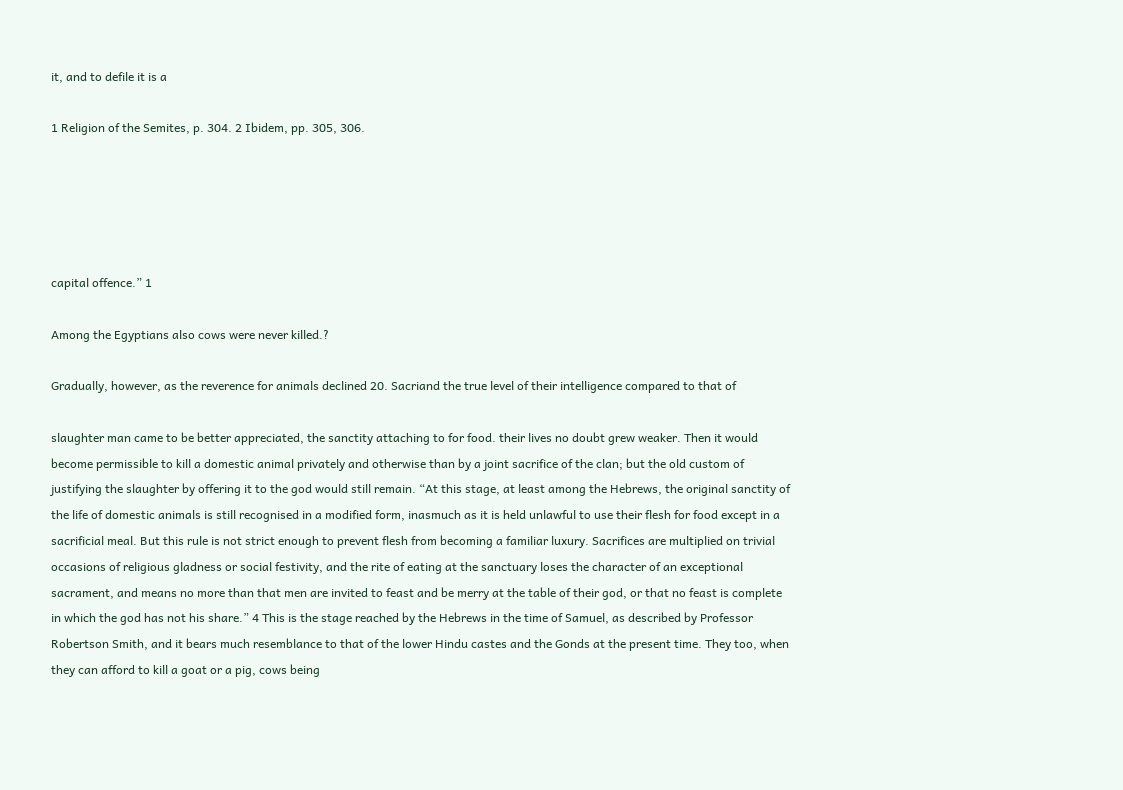it, and to defile it is a

1 Religion of the Semites, p. 304. 2 Ibidem, pp. 305, 306.





capital offence.” 1

Among the Egyptians also cows were never killed.?

Gradually, however, as the reverence for animals declined 20. Sacriand the true level of their intelligence compared to that of

slaughter man came to be better appreciated, the sanctity attaching to for food. their lives no doubt grew weaker. Then it would become permissible to kill a domestic animal privately and otherwise than by a joint sacrifice of the clan; but the old custom of justifying the slaughter by offering it to the god would still remain. “At this stage, at least among the Hebrews, the original sanctity of the life of domestic animals is still recognised in a modified form, inasmuch as it is held unlawful to use their flesh for food except in a sacrificial meal. But this rule is not strict enough to prevent flesh from becoming a familiar luxury. Sacrifices are multiplied on trivial occasions of religious gladness or social festivity, and the rite of eating at the sanctuary loses the character of an exceptional sacrament, and means no more than that men are invited to feast and be merry at the table of their god, or that no feast is complete in which the god has not his share.” 4 This is the stage reached by the Hebrews in the time of Samuel, as described by Professor Robertson Smith, and it bears much resemblance to that of the lower Hindu castes and the Gonds at the present time. They too, when they can afford to kill a goat or a pig, cows being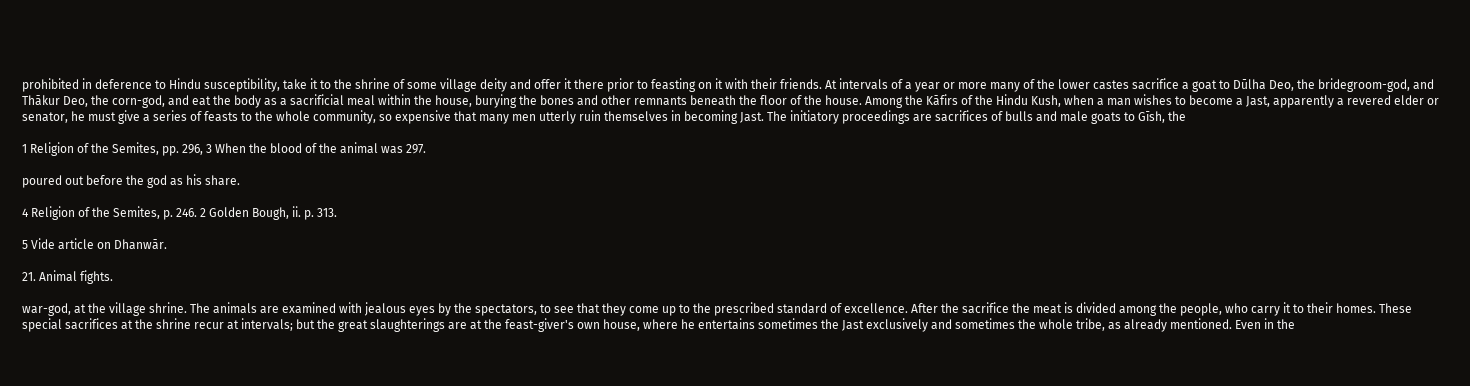prohibited in deference to Hindu susceptibility, take it to the shrine of some village deity and offer it there prior to feasting on it with their friends. At intervals of a year or more many of the lower castes sacrifice a goat to Dūlha Deo, the bridegroom-god, and Thākur Deo, the corn-god, and eat the body as a sacrificial meal within the house, burying the bones and other remnants beneath the floor of the house. Among the Kāfirs of the Hindu Kush, when a man wishes to become a Jast, apparently a revered elder or senator, he must give a series of feasts to the whole community, so expensive that many men utterly ruin themselves in becoming Jast. The initiatory proceedings are sacrifices of bulls and male goats to Gīsh, the

1 Religion of the Semites, pp. 296, 3 When the blood of the animal was 297.

poured out before the god as his share.

4 Religion of the Semites, p. 246. 2 Golden Bough, ii. p. 313.

5 Vide article on Dhanwār.

21. Animal fights.

war-god, at the village shrine. The animals are examined with jealous eyes by the spectators, to see that they come up to the prescribed standard of excellence. After the sacrifice the meat is divided among the people, who carry it to their homes. These special sacrifices at the shrine recur at intervals; but the great slaughterings are at the feast-giver's own house, where he entertains sometimes the Jast exclusively and sometimes the whole tribe, as already mentioned. Even in the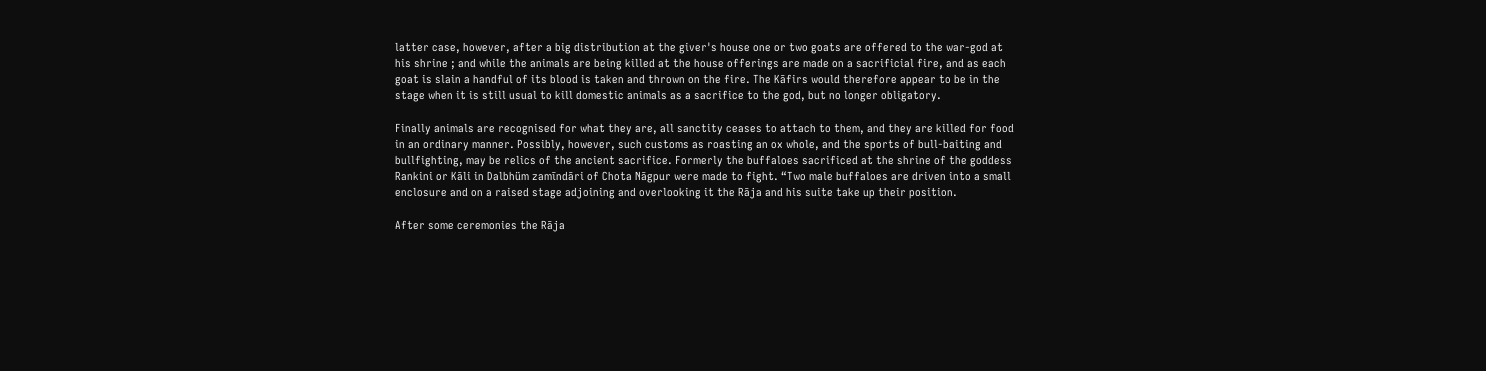latter case, however, after a big distribution at the giver's house one or two goats are offered to the war-god at his shrine ; and while the animals are being killed at the house offerings are made on a sacrificial fire, and as each goat is slain a handful of its blood is taken and thrown on the fire. The Kāfirs would therefore appear to be in the stage when it is still usual to kill domestic animals as a sacrifice to the god, but no longer obligatory.

Finally animals are recognised for what they are, all sanctity ceases to attach to them, and they are killed for food in an ordinary manner. Possibly, however, such customs as roasting an ox whole, and the sports of bull-baiting and bullfighting, may be relics of the ancient sacrifice. Formerly the buffaloes sacrificed at the shrine of the goddess Rankini or Kāli in Dalbhüm zamīndāri of Chota Nāgpur were made to fight. “Two male buffaloes are driven into a small enclosure and on a raised stage adjoining and overlooking it the Rāja and his suite take up their position.

After some ceremonies the Rāja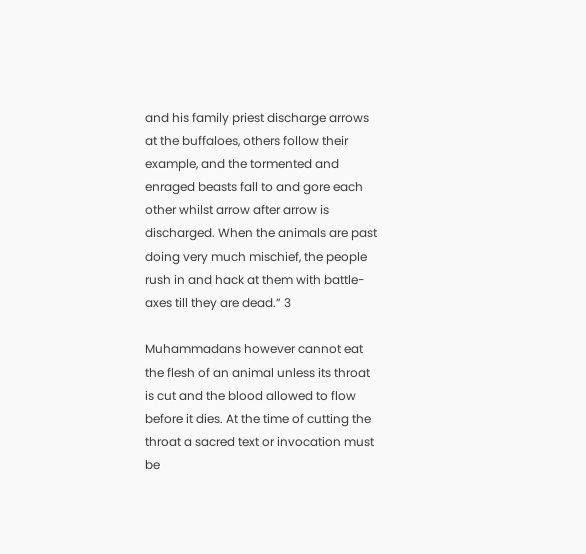and his family priest discharge arrows at the buffaloes, others follow their example, and the tormented and enraged beasts fall to and gore each other whilst arrow after arrow is discharged. When the animals are past doing very much mischief, the people rush in and hack at them with battle-axes till they are dead.” 3

Muhammadans however cannot eat the flesh of an animal unless its throat is cut and the blood allowed to flow before it dies. At the time of cutting the throat a sacred text or invocation must be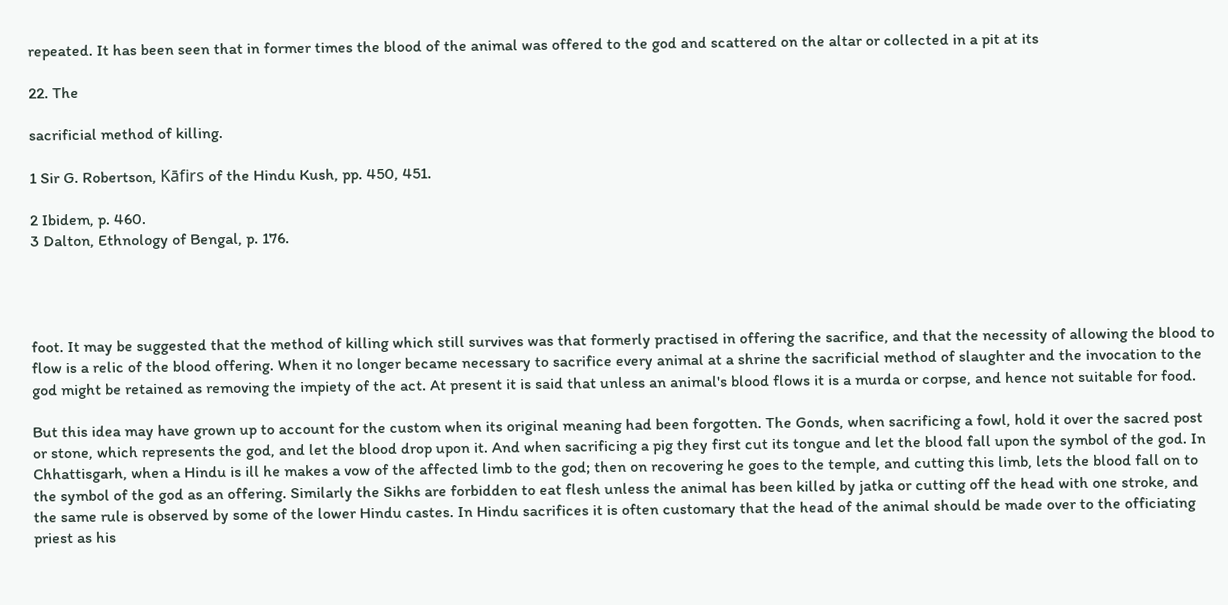repeated. It has been seen that in former times the blood of the animal was offered to the god and scattered on the altar or collected in a pit at its

22. The

sacrificial method of killing.

1 Sir G. Robertson, Kāfirs of the Hindu Kush, pp. 450, 451.

2 Ibidem, p. 460.
3 Dalton, Ethnology of Bengal, p. 176.




foot. It may be suggested that the method of killing which still survives was that formerly practised in offering the sacrifice, and that the necessity of allowing the blood to flow is a relic of the blood offering. When it no longer became necessary to sacrifice every animal at a shrine the sacrificial method of slaughter and the invocation to the god might be retained as removing the impiety of the act. At present it is said that unless an animal's blood flows it is a murda or corpse, and hence not suitable for food.

But this idea may have grown up to account for the custom when its original meaning had been forgotten. The Gonds, when sacrificing a fowl, hold it over the sacred post or stone, which represents the god, and let the blood drop upon it. And when sacrificing a pig they first cut its tongue and let the blood fall upon the symbol of the god. In Chhattisgarh, when a Hindu is ill he makes a vow of the affected limb to the god; then on recovering he goes to the temple, and cutting this limb, lets the blood fall on to the symbol of the god as an offering. Similarly the Sikhs are forbidden to eat flesh unless the animal has been killed by jatka or cutting off the head with one stroke, and the same rule is observed by some of the lower Hindu castes. In Hindu sacrifices it is often customary that the head of the animal should be made over to the officiating priest as his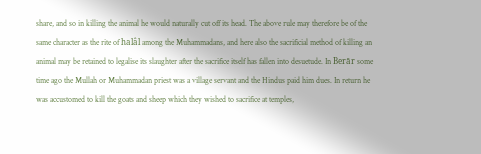share, and so in killing the animal he would naturally cut off its head. The above rule may therefore be of the same character as the rite of halâl among the Muhammadans, and here also the sacrificial method of killing an animal may be retained to legalise its slaughter after the sacrifice itself has fallen into desuetude. In Berār some time ago the Mullah or Muhammadan priest was a village servant and the Hindus paid him dues. In return he was accustomed to kill the goats and sheep which they wished to sacrifice at temples,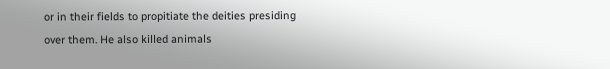or in their fields to propitiate the deities presiding over them. He also killed animals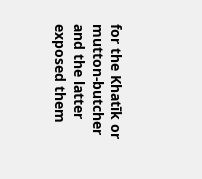for the Khatīk or mutton-butcher and the latter exposed them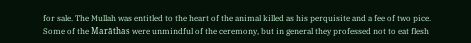for sale. The Mullah was entitled to the heart of the animal killed as his perquisite and a fee of two pice. Some of the Marāthas were unmindful of the ceremony, but in general they professed not to eat flesh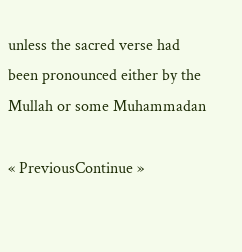unless the sacred verse had been pronounced either by the Mullah or some Muhammadan

« PreviousContinue »